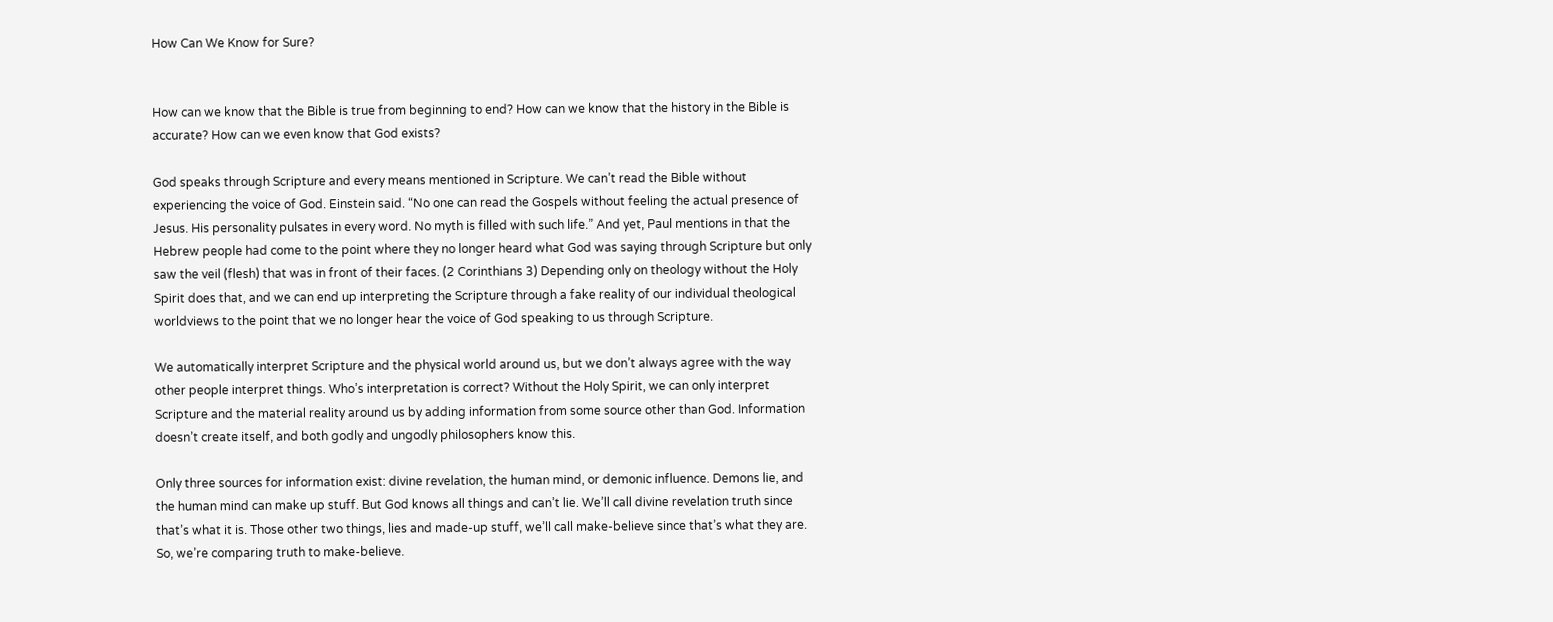How Can We Know for Sure?


How can we know that the Bible is true from beginning to end? How can we know that the history in the Bible is accurate? How can we even know that God exists?

God speaks through Scripture and every means mentioned in Scripture. We can’t read the Bible without experiencing the voice of God. Einstein said. “No one can read the Gospels without feeling the actual presence of Jesus. His personality pulsates in every word. No myth is filled with such life.” And yet, Paul mentions in that the Hebrew people had come to the point where they no longer heard what God was saying through Scripture but only saw the veil (flesh) that was in front of their faces. (2 Corinthians 3) Depending only on theology without the Holy Spirit does that, and we can end up interpreting the Scripture through a fake reality of our individual theological worldviews to the point that we no longer hear the voice of God speaking to us through Scripture.

We automatically interpret Scripture and the physical world around us, but we don’t always agree with the way other people interpret things. Who’s interpretation is correct? Without the Holy Spirit, we can only interpret Scripture and the material reality around us by adding information from some source other than God. Information doesn’t create itself, and both godly and ungodly philosophers know this.

Only three sources for information exist: divine revelation, the human mind, or demonic influence. Demons lie, and the human mind can make up stuff. But God knows all things and can’t lie. We’ll call divine revelation truth since that’s what it is. Those other two things, lies and made-up stuff, we’ll call make-believe since that’s what they are. So, we’re comparing truth to make-believe.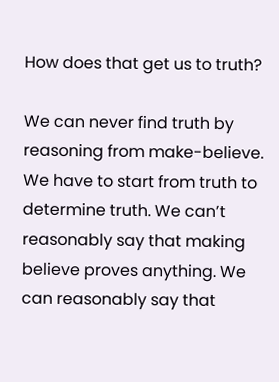How does that get us to truth?

We can never find truth by reasoning from make-believe. We have to start from truth to determine truth. We can’t reasonably say that making believe proves anything. We can reasonably say that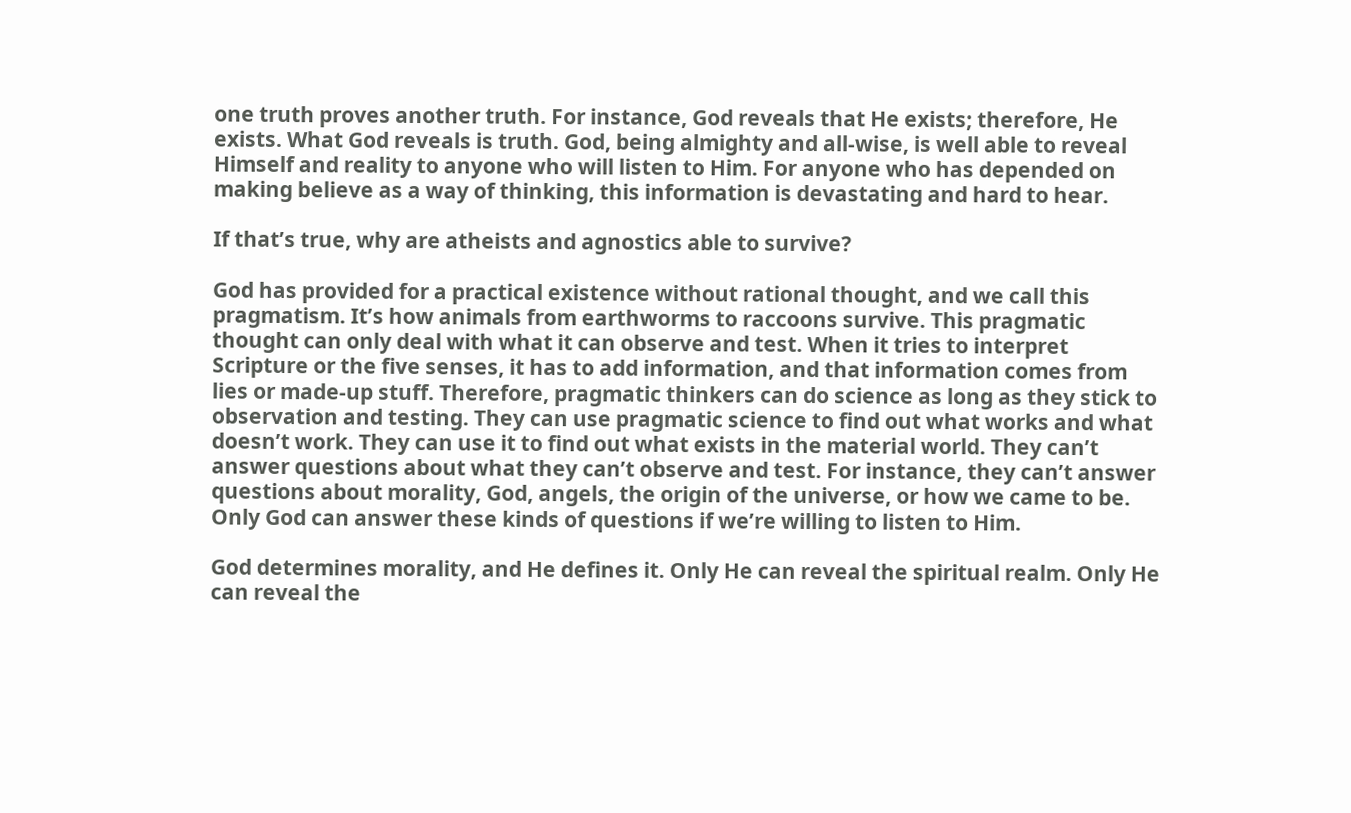one truth proves another truth. For instance, God reveals that He exists; therefore, He exists. What God reveals is truth. God, being almighty and all-wise, is well able to reveal Himself and reality to anyone who will listen to Him. For anyone who has depended on making believe as a way of thinking, this information is devastating and hard to hear.

If that’s true, why are atheists and agnostics able to survive?

God has provided for a practical existence without rational thought, and we call this pragmatism. It’s how animals from earthworms to raccoons survive. This pragmatic thought can only deal with what it can observe and test. When it tries to interpret Scripture or the five senses, it has to add information, and that information comes from lies or made-up stuff. Therefore, pragmatic thinkers can do science as long as they stick to observation and testing. They can use pragmatic science to find out what works and what doesn’t work. They can use it to find out what exists in the material world. They can’t answer questions about what they can’t observe and test. For instance, they can’t answer questions about morality, God, angels, the origin of the universe, or how we came to be. Only God can answer these kinds of questions if we’re willing to listen to Him.

God determines morality, and He defines it. Only He can reveal the spiritual realm. Only He can reveal the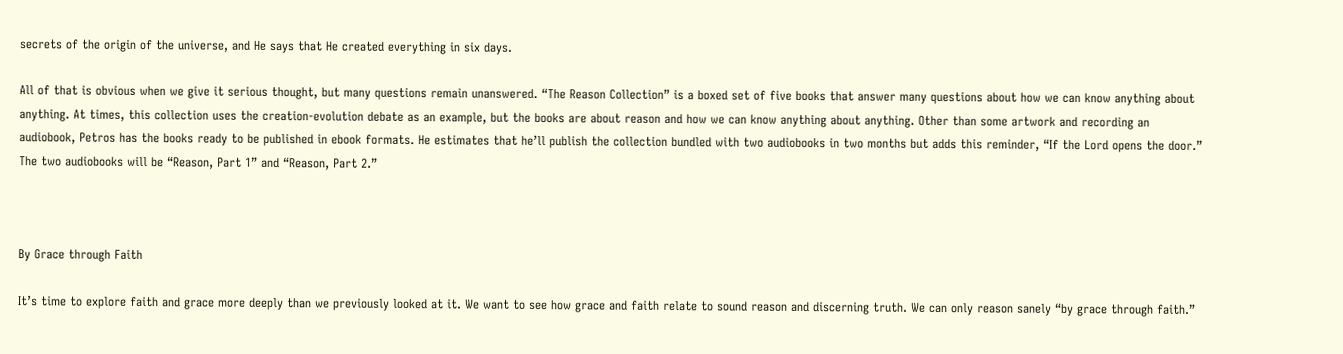secrets of the origin of the universe, and He says that He created everything in six days.

All of that is obvious when we give it serious thought, but many questions remain unanswered. “The Reason Collection” is a boxed set of five books that answer many questions about how we can know anything about anything. At times, this collection uses the creation-evolution debate as an example, but the books are about reason and how we can know anything about anything. Other than some artwork and recording an audiobook, Petros has the books ready to be published in ebook formats. He estimates that he’ll publish the collection bundled with two audiobooks in two months but adds this reminder, “If the Lord opens the door.” The two audiobooks will be “Reason, Part 1” and “Reason, Part 2.”



By Grace through Faith

It’s time to explore faith and grace more deeply than we previously looked at it. We want to see how grace and faith relate to sound reason and discerning truth. We can only reason sanely “by grace through faith.”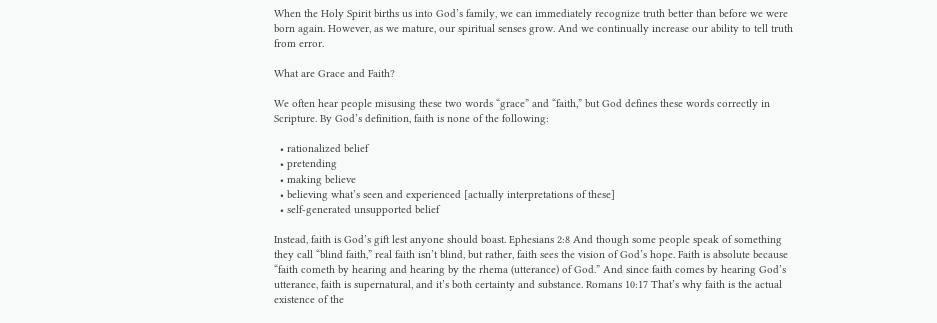When the Holy Spirit births us into God’s family, we can immediately recognize truth better than before we were born again. However, as we mature, our spiritual senses grow. And we continually increase our ability to tell truth from error.

What are Grace and Faith?

We often hear people misusing these two words “grace” and “faith,” but God defines these words correctly in Scripture. By God’s definition, faith is none of the following:

  • rationalized belief
  • pretending
  • making believe
  • believing what’s seen and experienced [actually interpretations of these]
  • self-generated unsupported belief

Instead, faith is God’s gift lest anyone should boast. Ephesians 2:8 And though some people speak of something they call “blind faith,” real faith isn’t blind, but rather, faith sees the vision of God’s hope. Faith is absolute because “faith cometh by hearing and hearing by the rhema (utterance) of God.” And since faith comes by hearing God’s utterance, faith is supernatural, and it’s both certainty and substance. Romans 10:17 That’s why faith is the actual existence of the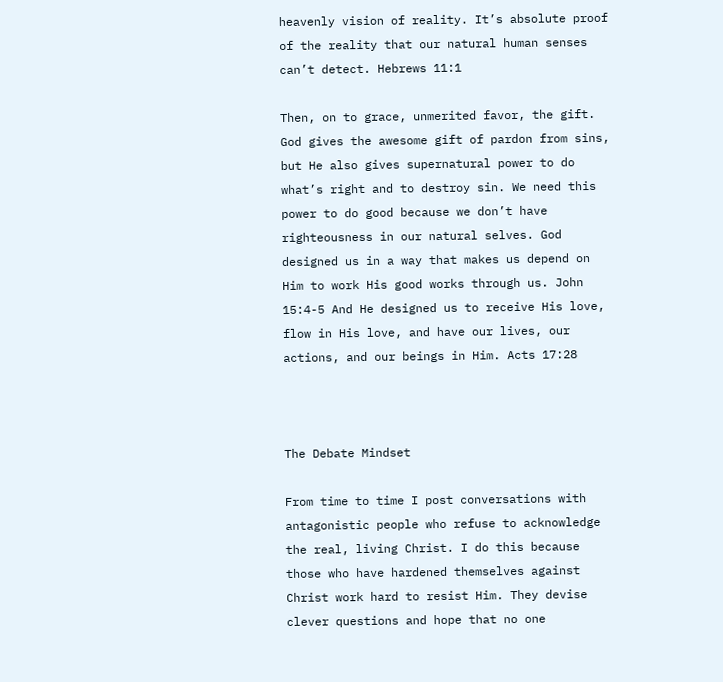heavenly vision of reality. It’s absolute proof of the reality that our natural human senses can’t detect. Hebrews 11:1

Then, on to grace, unmerited favor, the gift. God gives the awesome gift of pardon from sins, but He also gives supernatural power to do what’s right and to destroy sin. We need this power to do good because we don’t have righteousness in our natural selves. God designed us in a way that makes us depend on Him to work His good works through us. John 15:4-5 And He designed us to receive His love, flow in His love, and have our lives, our actions, and our beings in Him. Acts 17:28



The Debate Mindset

From time to time I post conversations with antagonistic people who refuse to acknowledge the real, living Christ. I do this because those who have hardened themselves against Christ work hard to resist Him. They devise clever questions and hope that no one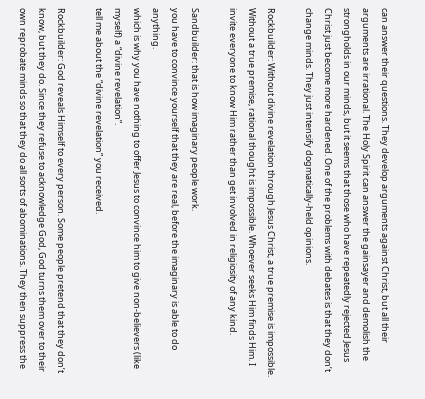can answer their questions. They develop arguments against Christ, but all their arguments are irrational. The Holy Spirit can answer the gainsayer and demolish the strongholds in our minds, but it seems that those who have repeatedly rejected Jesus Christ just become more hardened. One of the problems with debates is that they don’t change minds. They just intensify dogmatically-held opinions.

Rockbuilder: Without divine revelation through Jesus Christ, a true premise is impossible. Without a true premise, rational thought is impossible. Whoever seeks Him finds Him. I invite everyone to know Him rather than get involved in religiosity of any kind.

Sandbuilder: that is how imaginary people work.
you have to convince yourself that they are real, before the imaginary is able to do anything.
which is why you have nothing to offer Jesus to convince him to give non-believers (like myself) a “divine revelation”.
tell me about the “divine revelation” you received.

Rockbuilder: God reveals Himself to every person. Some people pretend that they don’t know, but they do. Since they refuse to acknowledge God, God turns them over to their own reprobate minds so that they do all sorts of abominations. They then suppress the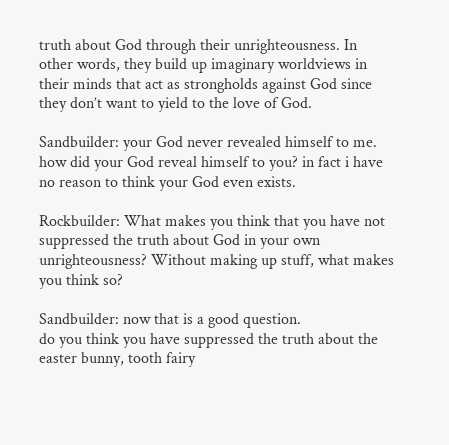truth about God through their unrighteousness. In other words, they build up imaginary worldviews in their minds that act as strongholds against God since they don’t want to yield to the love of God.

Sandbuilder: your God never revealed himself to me.
how did your God reveal himself to you? in fact i have no reason to think your God even exists.

Rockbuilder: What makes you think that you have not suppressed the truth about God in your own unrighteousness? Without making up stuff, what makes you think so?

Sandbuilder: now that is a good question.
do you think you have suppressed the truth about the easter bunny, tooth fairy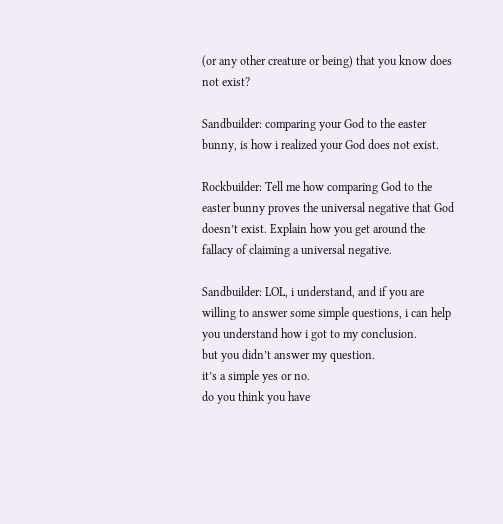(or any other creature or being) that you know does not exist?

Sandbuilder: comparing your God to the easter bunny, is how i realized your God does not exist.

Rockbuilder: Tell me how comparing God to the easter bunny proves the universal negative that God doesn’t exist. Explain how you get around the fallacy of claiming a universal negative.

Sandbuilder: LOL, i understand, and if you are willing to answer some simple questions, i can help you understand how i got to my conclusion.
but you didn’t answer my question.
it’s a simple yes or no.
do you think you have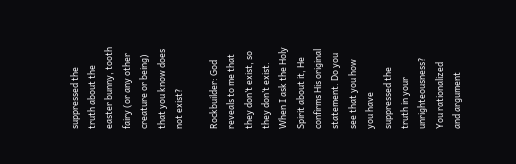suppressed the truth about the easter bunny, tooth fairy (or any other creature or being) that you know does not exist?

Rockbuilder: God reveals to me that they don’t exist, so they don’t exist. When I ask the Holy Spirit about it, He confirms His original statement. Do you see that you how you have suppressed the truth in your unrighteousness? You rationalized and argument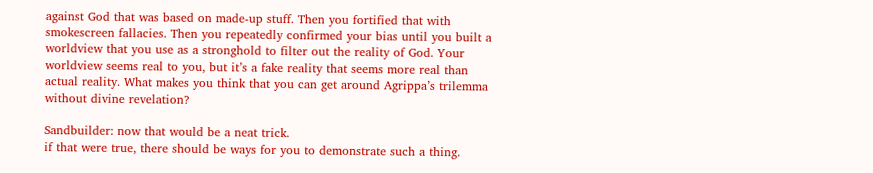against God that was based on made-up stuff. Then you fortified that with smokescreen fallacies. Then you repeatedly confirmed your bias until you built a worldview that you use as a stronghold to filter out the reality of God. Your worldview seems real to you, but it’s a fake reality that seems more real than actual reality. What makes you think that you can get around Agrippa’s trilemma without divine revelation?

Sandbuilder: now that would be a neat trick.
if that were true, there should be ways for you to demonstrate such a thing.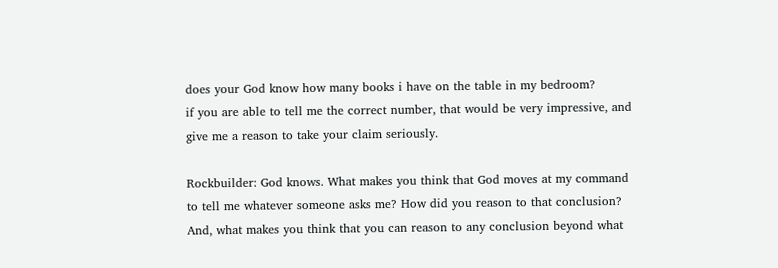does your God know how many books i have on the table in my bedroom?
if you are able to tell me the correct number, that would be very impressive, and give me a reason to take your claim seriously.

Rockbuilder: God knows. What makes you think that God moves at my command to tell me whatever someone asks me? How did you reason to that conclusion?
And, what makes you think that you can reason to any conclusion beyond what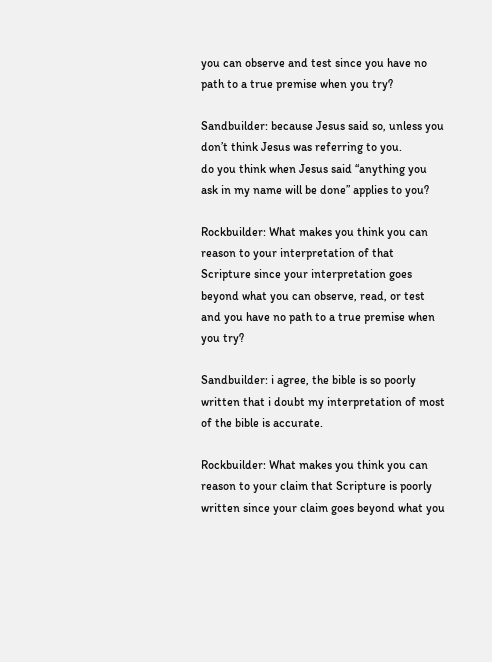you can observe and test since you have no path to a true premise when you try?

Sandbuilder: because Jesus said so, unless you don’t think Jesus was referring to you.
do you think when Jesus said “anything you ask in my name will be done” applies to you?

Rockbuilder: What makes you think you can reason to your interpretation of that Scripture since your interpretation goes beyond what you can observe, read, or test and you have no path to a true premise when you try?

Sandbuilder: i agree, the bible is so poorly written that i doubt my interpretation of most of the bible is accurate.

Rockbuilder: What makes you think you can reason to your claim that Scripture is poorly written since your claim goes beyond what you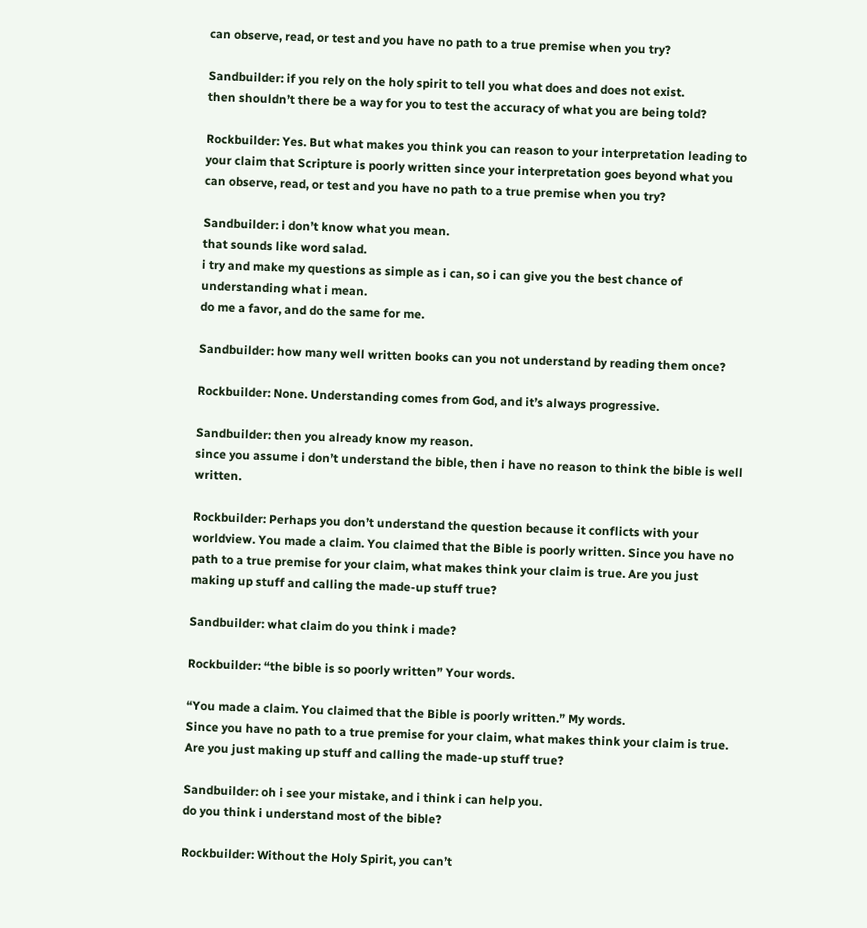can observe, read, or test and you have no path to a true premise when you try?

Sandbuilder: if you rely on the holy spirit to tell you what does and does not exist.
then shouldn’t there be a way for you to test the accuracy of what you are being told?

Rockbuilder: Yes. But what makes you think you can reason to your interpretation leading to your claim that Scripture is poorly written since your interpretation goes beyond what you can observe, read, or test and you have no path to a true premise when you try?

Sandbuilder: i don’t know what you mean.
that sounds like word salad.
i try and make my questions as simple as i can, so i can give you the best chance of understanding what i mean.
do me a favor, and do the same for me.

Sandbuilder: how many well written books can you not understand by reading them once?

Rockbuilder: None. Understanding comes from God, and it’s always progressive.

Sandbuilder: then you already know my reason.
since you assume i don’t understand the bible, then i have no reason to think the bible is well written.

Rockbuilder: Perhaps you don’t understand the question because it conflicts with your worldview. You made a claim. You claimed that the Bible is poorly written. Since you have no path to a true premise for your claim, what makes think your claim is true. Are you just making up stuff and calling the made-up stuff true?

Sandbuilder: what claim do you think i made?

Rockbuilder: “the bible is so poorly written” Your words.

“You made a claim. You claimed that the Bible is poorly written.” My words.
Since you have no path to a true premise for your claim, what makes think your claim is true. Are you just making up stuff and calling the made-up stuff true?

Sandbuilder: oh i see your mistake, and i think i can help you.
do you think i understand most of the bible?

Rockbuilder: Without the Holy Spirit, you can’t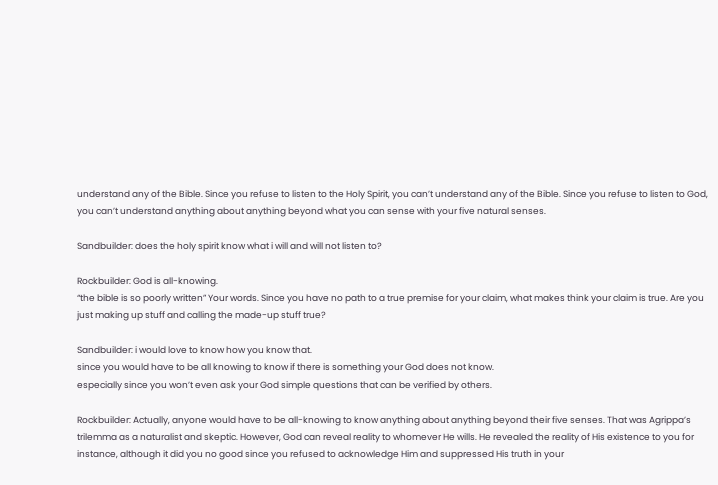understand any of the Bible. Since you refuse to listen to the Holy Spirit, you can’t understand any of the Bible. Since you refuse to listen to God, you can’t understand anything about anything beyond what you can sense with your five natural senses.

Sandbuilder: does the holy spirit know what i will and will not listen to?

Rockbuilder: God is all-knowing.
“the bible is so poorly written” Your words. Since you have no path to a true premise for your claim, what makes think your claim is true. Are you just making up stuff and calling the made-up stuff true?

Sandbuilder: i would love to know how you know that.
since you would have to be all knowing to know if there is something your God does not know.
especially since you won’t even ask your God simple questions that can be verified by others.

Rockbuilder: Actually, anyone would have to be all-knowing to know anything about anything beyond their five senses. That was Agrippa’s trilemma as a naturalist and skeptic. However, God can reveal reality to whomever He wills. He revealed the reality of His existence to you for instance, although it did you no good since you refused to acknowledge Him and suppressed His truth in your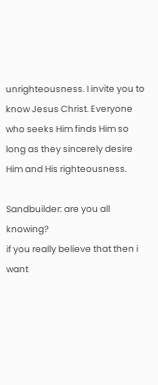unrighteousness. I invite you to know Jesus Christ. Everyone who seeks Him finds Him so long as they sincerely desire Him and His righteousness.

Sandbuilder: are you all knowing?
if you really believe that then i want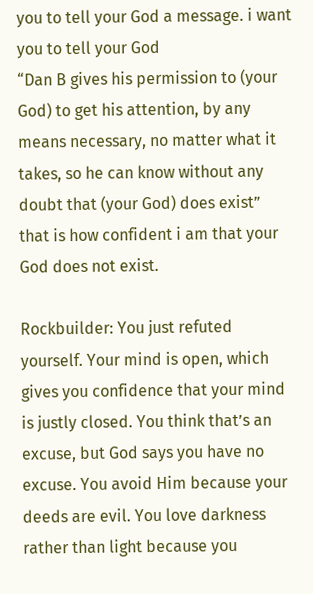you to tell your God a message. i want you to tell your God
“Dan B gives his permission to (your God) to get his attention, by any means necessary, no matter what it takes, so he can know without any doubt that (your God) does exist”
that is how confident i am that your God does not exist.

Rockbuilder: You just refuted yourself. Your mind is open, which gives you confidence that your mind is justly closed. You think that’s an excuse, but God says you have no excuse. You avoid Him because your deeds are evil. You love darkness rather than light because you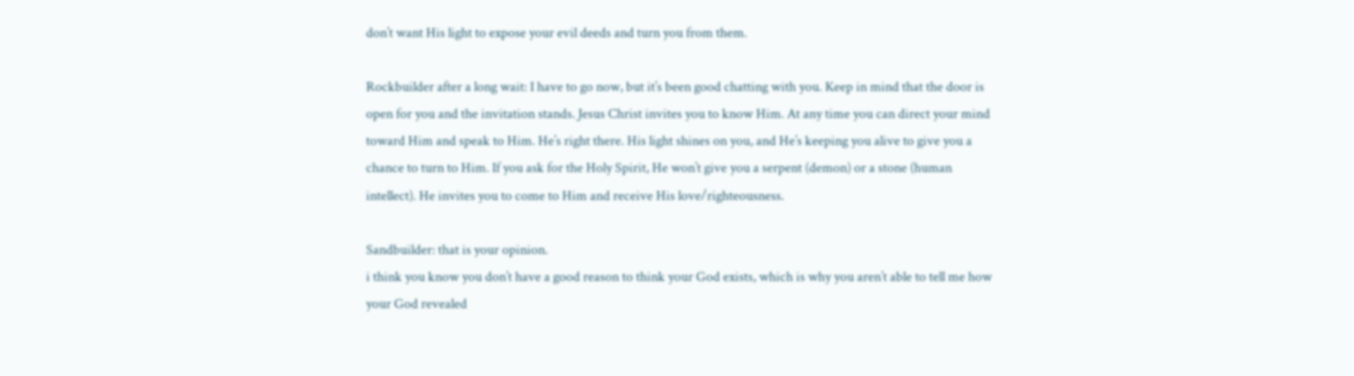don’t want His light to expose your evil deeds and turn you from them.

Rockbuilder after a long wait: I have to go now, but it’s been good chatting with you. Keep in mind that the door is open for you and the invitation stands. Jesus Christ invites you to know Him. At any time you can direct your mind toward Him and speak to Him. He’s right there. His light shines on you, and He’s keeping you alive to give you a chance to turn to Him. If you ask for the Holy Spirit, He won’t give you a serpent (demon) or a stone (human intellect). He invites you to come to Him and receive His love/righteousness.

Sandbuilder: that is your opinion.
i think you know you don’t have a good reason to think your God exists, which is why you aren’t able to tell me how your God revealed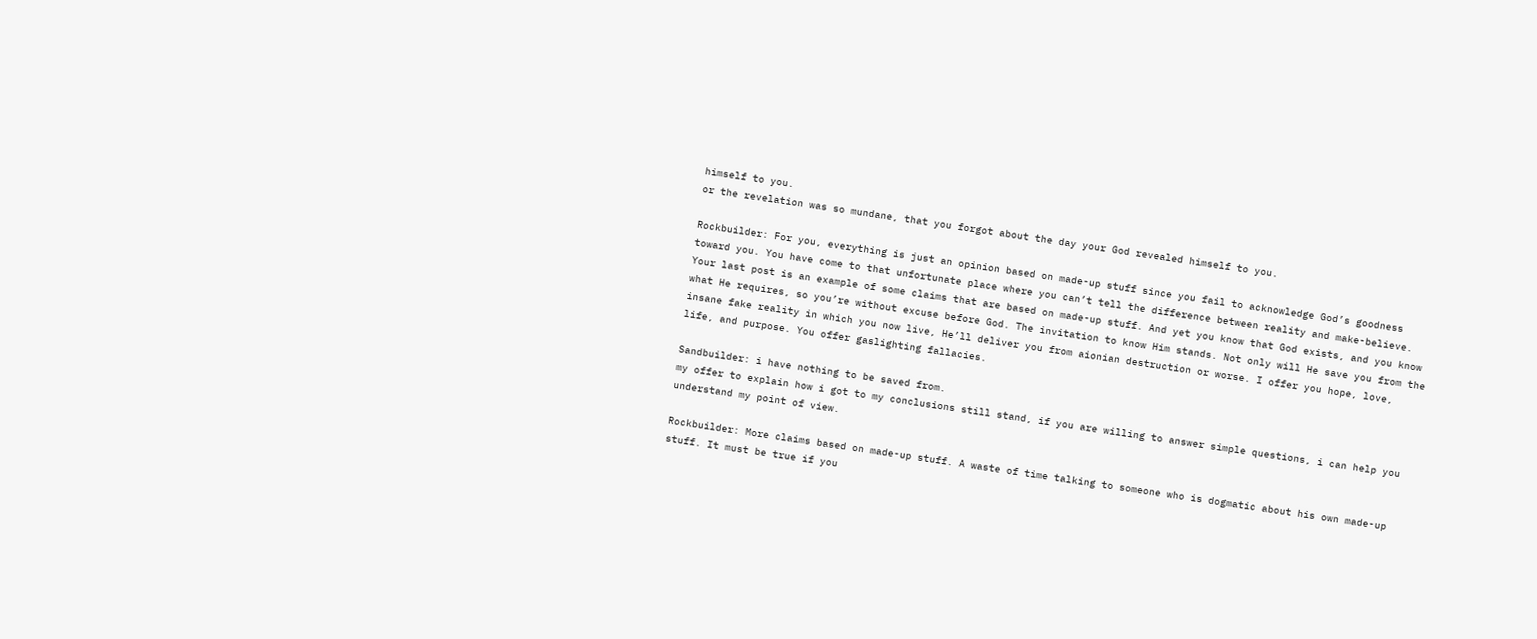himself to you.
or the revelation was so mundane, that you forgot about the day your God revealed himself to you.

Rockbuilder: For you, everything is just an opinion based on made-up stuff since you fail to acknowledge God’s goodness toward you. You have come to that unfortunate place where you can’t tell the difference between reality and make-believe. Your last post is an example of some claims that are based on made-up stuff. And yet you know that God exists, and you know what He requires, so you’re without excuse before God. The invitation to know Him stands. Not only will He save you from the insane fake reality in which you now live, He’ll deliver you from aionian destruction or worse. I offer you hope, love, life, and purpose. You offer gaslighting fallacies.

Sandbuilder: i have nothing to be saved from.
my offer to explain how i got to my conclusions still stand, if you are willing to answer simple questions, i can help you understand my point of view.

Rockbuilder: More claims based on made-up stuff. A waste of time talking to someone who is dogmatic about his own made-up stuff. It must be true if you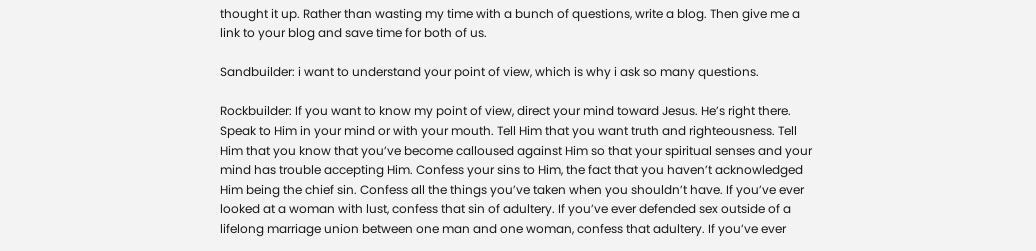thought it up. Rather than wasting my time with a bunch of questions, write a blog. Then give me a link to your blog and save time for both of us.

Sandbuilder: i want to understand your point of view, which is why i ask so many questions.

Rockbuilder: If you want to know my point of view, direct your mind toward Jesus. He’s right there. Speak to Him in your mind or with your mouth. Tell Him that you want truth and righteousness. Tell Him that you know that you’ve become calloused against Him so that your spiritual senses and your mind has trouble accepting Him. Confess your sins to Him, the fact that you haven’t acknowledged Him being the chief sin. Confess all the things you’ve taken when you shouldn’t have. If you’ve ever looked at a woman with lust, confess that sin of adultery. If you’ve ever defended sex outside of a lifelong marriage union between one man and one woman, confess that adultery. If you’ve ever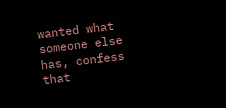wanted what someone else has, confess that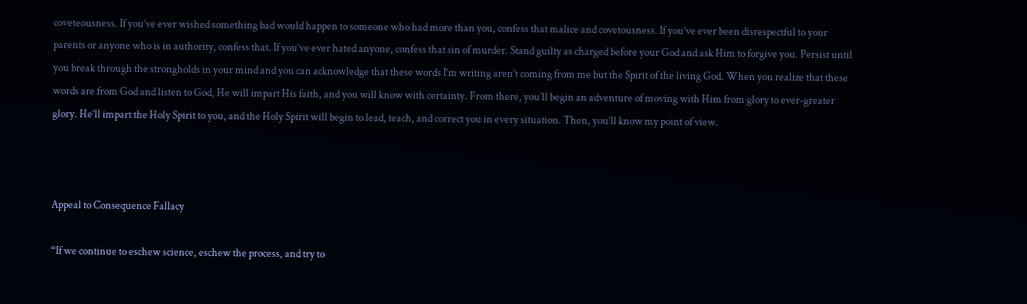coveteousness. If you’ve ever wished something bad would happen to someone who had more than you, confess that malice and covetousness. If you’ve ever been disrespectful to your parents or anyone who is in authority, confess that. If you’ve ever hated anyone, confess that sin of murder. Stand guilty as charged before your God and ask Him to forgive you. Persist until you break through the strongholds in your mind and you can acknowledge that these words I’m writing aren’t coming from me but the Spirit of the living God. When you realize that these words are from God and listen to God, He will impart His faith, and you will know with certainty. From there, you’ll begin an adventure of moving with Him from glory to ever-greater glory. He’ll impart the Holy Spirit to you, and the Holy Spirit will begin to lead, teach, and correct you in every situation. Then, you’ll know my point of view.



Appeal to Consequence Fallacy

“If we continue to eschew science, eschew the process, and try to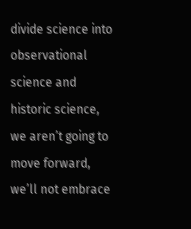divide science into observational science and historic science, we aren’t going to move forward, we’ll not embrace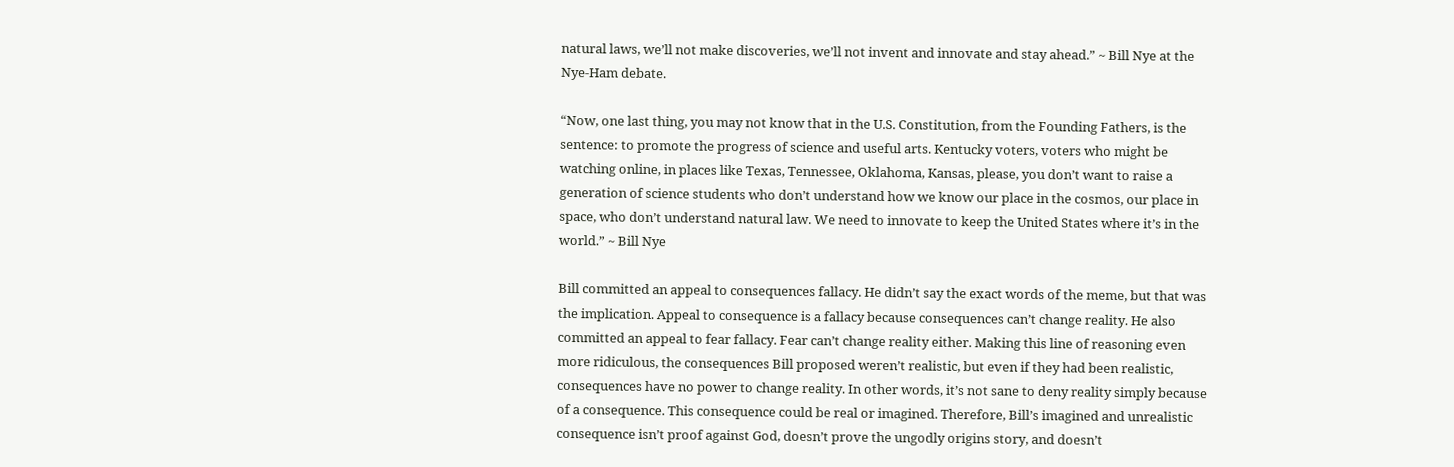natural laws, we’ll not make discoveries, we’ll not invent and innovate and stay ahead.” ~ Bill Nye at the Nye-Ham debate.

“Now, one last thing, you may not know that in the U.S. Constitution, from the Founding Fathers, is the sentence: to promote the progress of science and useful arts. Kentucky voters, voters who might be watching online, in places like Texas, Tennessee, Oklahoma, Kansas, please, you don’t want to raise a generation of science students who don’t understand how we know our place in the cosmos, our place in space, who don’t understand natural law. We need to innovate to keep the United States where it’s in the world.” ~ Bill Nye

Bill committed an appeal to consequences fallacy. He didn’t say the exact words of the meme, but that was the implication. Appeal to consequence is a fallacy because consequences can’t change reality. He also committed an appeal to fear fallacy. Fear can’t change reality either. Making this line of reasoning even more ridiculous, the consequences Bill proposed weren’t realistic, but even if they had been realistic, consequences have no power to change reality. In other words, it’s not sane to deny reality simply because of a consequence. This consequence could be real or imagined. Therefore, Bill’s imagined and unrealistic consequence isn’t proof against God, doesn’t prove the ungodly origins story, and doesn’t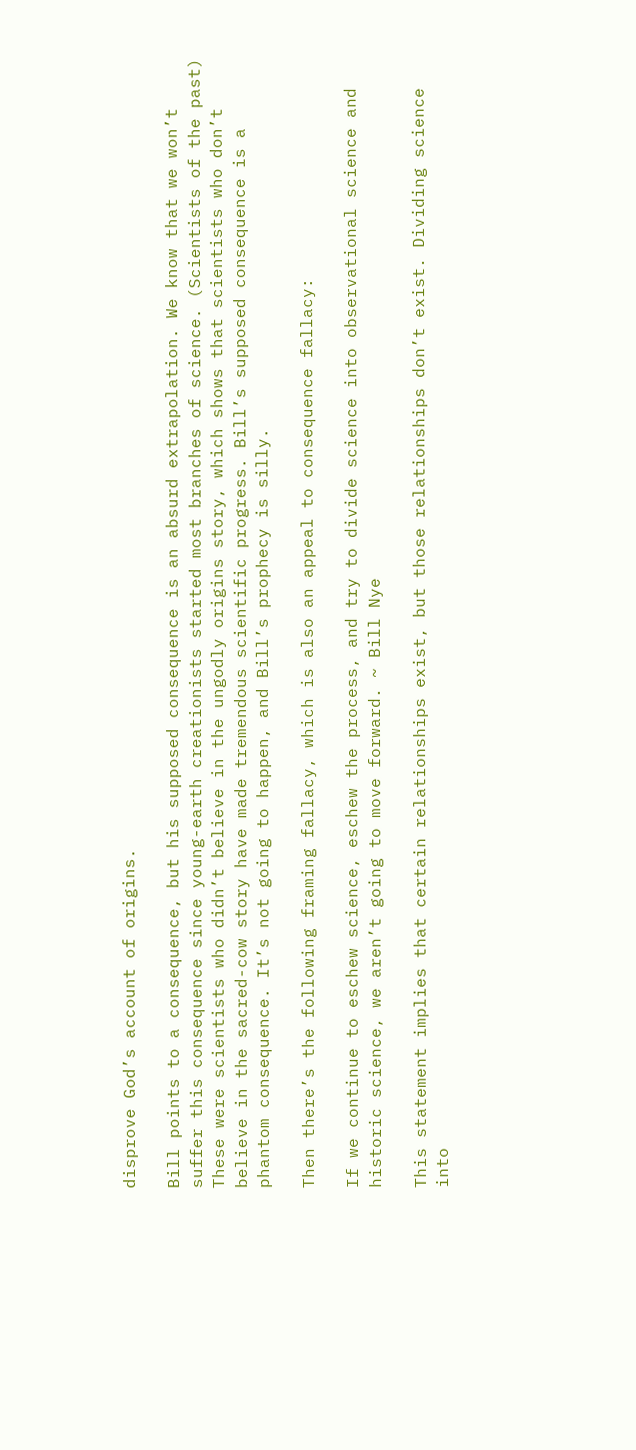disprove God’s account of origins.

Bill points to a consequence, but his supposed consequence is an absurd extrapolation. We know that we won’t suffer this consequence since young-earth creationists started most branches of science. (Scientists of the past) These were scientists who didn’t believe in the ungodly origins story, which shows that scientists who don’t believe in the sacred-cow story have made tremendous scientific progress. Bill’s supposed consequence is a phantom consequence. It’s not going to happen, and Bill’s prophecy is silly.

Then there’s the following framing fallacy, which is also an appeal to consequence fallacy:

If we continue to eschew science, eschew the process, and try to divide science into observational science and historic science, we aren’t going to move forward. ~ Bill Nye

This statement implies that certain relationships exist, but those relationships don’t exist. Dividing science into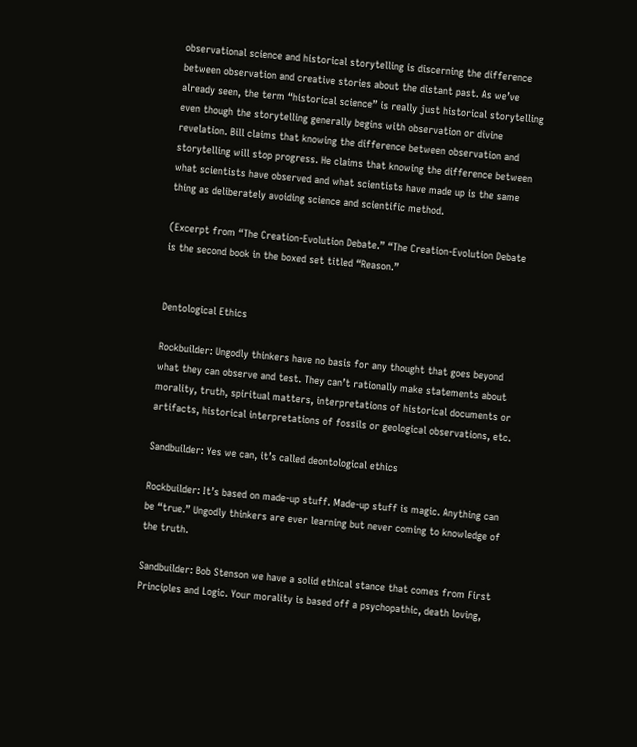observational science and historical storytelling is discerning the difference between observation and creative stories about the distant past. As we’ve already seen, the term “historical science” is really just historical storytelling even though the storytelling generally begins with observation or divine revelation. Bill claims that knowing the difference between observation and storytelling will stop progress. He claims that knowing the difference between what scientists have observed and what scientists have made up is the same thing as deliberately avoiding science and scientific method.

(Excerpt from “The Creation-Evolution Debate.” “The Creation-Evolution Debate is the second book in the boxed set titled “Reason.”


Dentological Ethics

Rockbuilder: Ungodly thinkers have no basis for any thought that goes beyond what they can observe and test. They can’t rationally make statements about morality, truth, spiritual matters, interpretations of historical documents or artifacts, historical interpretations of fossils or geological observations, etc.

Sandbuilder: Yes we can, it’s called deontological ethics

Rockbuilder: It’s based on made-up stuff. Made-up stuff is magic. Anything can be “true.” Ungodly thinkers are ever learning but never coming to knowledge of the truth.

Sandbuilder: Bob Stenson we have a solid ethical stance that comes from First Principles and Logic. Your morality is based off a psychopathic, death loving,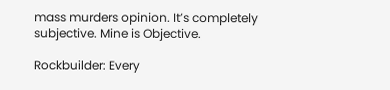mass murders opinion. It’s completely subjective. Mine is Objective.

Rockbuilder: Every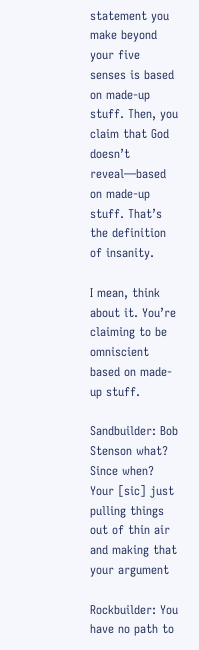statement you make beyond your five senses is based on made-up stuff. Then, you claim that God doesn’t reveal—based on made-up stuff. That’s the definition of insanity.

I mean, think about it. You’re claiming to be omniscient based on made-up stuff.

Sandbuilder: Bob Stenson what? Since when? Your [sic] just pulling things out of thin air and making that your argument

Rockbuilder: You have no path to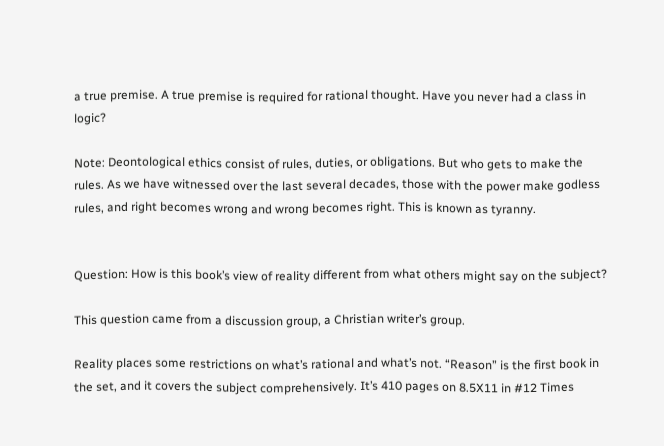a true premise. A true premise is required for rational thought. Have you never had a class in logic?

Note: Deontological ethics consist of rules, duties, or obligations. But who gets to make the rules. As we have witnessed over the last several decades, those with the power make godless rules, and right becomes wrong and wrong becomes right. This is known as tyranny.


Question: How is this book’s view of reality different from what others might say on the subject?

This question came from a discussion group, a Christian writer’s group.

Reality places some restrictions on what’s rational and what’s not. “Reason” is the first book in the set, and it covers the subject comprehensively. It’s 410 pages on 8.5X11 in #12 Times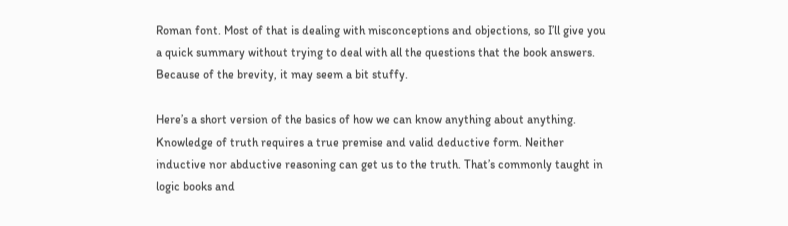Roman font. Most of that is dealing with misconceptions and objections, so I’ll give you a quick summary without trying to deal with all the questions that the book answers. Because of the brevity, it may seem a bit stuffy.

Here’s a short version of the basics of how we can know anything about anything. Knowledge of truth requires a true premise and valid deductive form. Neither inductive nor abductive reasoning can get us to the truth. That’s commonly taught in logic books and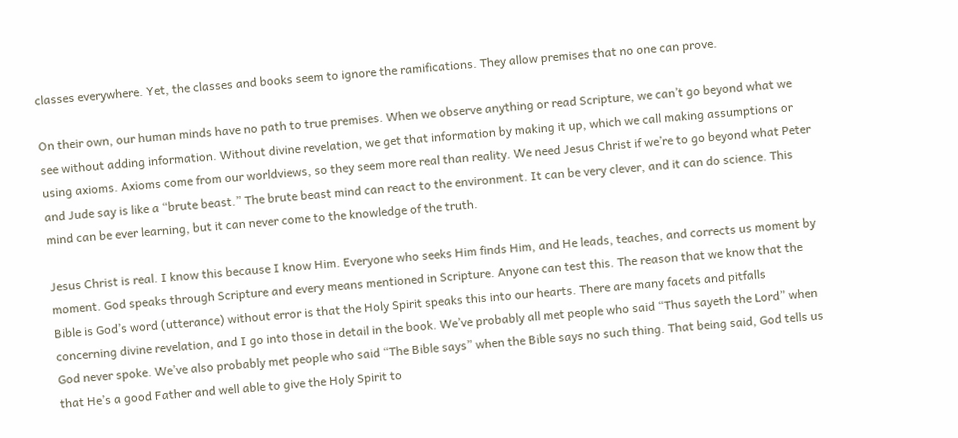classes everywhere. Yet, the classes and books seem to ignore the ramifications. They allow premises that no one can prove.

On their own, our human minds have no path to true premises. When we observe anything or read Scripture, we can’t go beyond what we see without adding information. Without divine revelation, we get that information by making it up, which we call making assumptions or using axioms. Axioms come from our worldviews, so they seem more real than reality. We need Jesus Christ if we’re to go beyond what Peter and Jude say is like a “brute beast.” The brute beast mind can react to the environment. It can be very clever, and it can do science. This mind can be ever learning, but it can never come to the knowledge of the truth.

Jesus Christ is real. I know this because I know Him. Everyone who seeks Him finds Him, and He leads, teaches, and corrects us moment by moment. God speaks through Scripture and every means mentioned in Scripture. Anyone can test this. The reason that we know that the Bible is God’s word (utterance) without error is that the Holy Spirit speaks this into our hearts. There are many facets and pitfalls concerning divine revelation, and I go into those in detail in the book. We’ve probably all met people who said “Thus sayeth the Lord” when God never spoke. We’ve also probably met people who said “The Bible says” when the Bible says no such thing. That being said, God tells us that He’s a good Father and well able to give the Holy Spirit to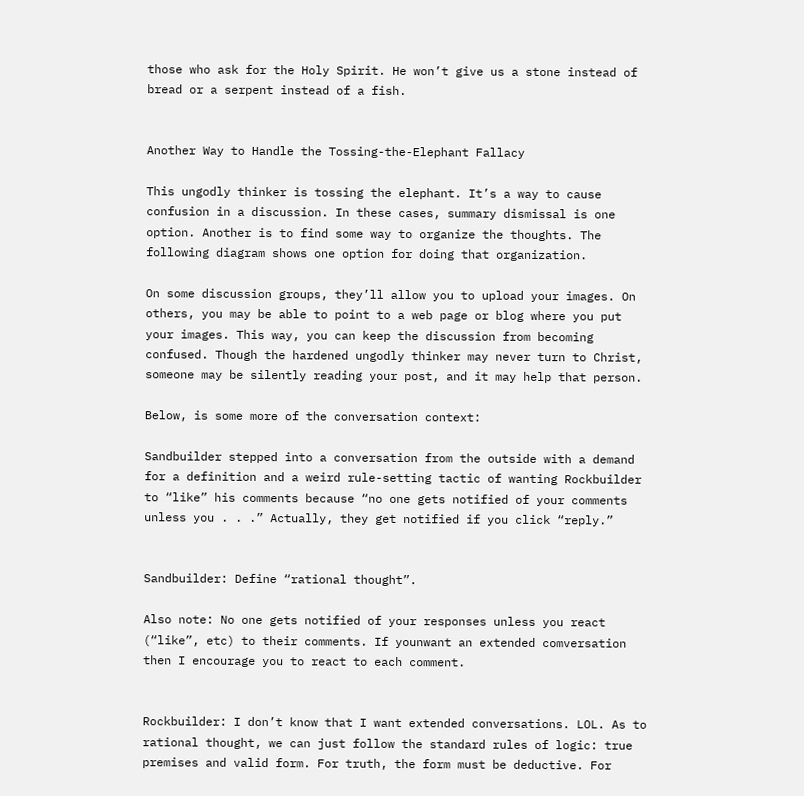those who ask for the Holy Spirit. He won’t give us a stone instead of bread or a serpent instead of a fish.


Another Way to Handle the Tossing-the-Elephant Fallacy

This ungodly thinker is tossing the elephant. It’s a way to cause confusion in a discussion. In these cases, summary dismissal is one option. Another is to find some way to organize the thoughts. The following diagram shows one option for doing that organization.

On some discussion groups, they’ll allow you to upload your images. On others, you may be able to point to a web page or blog where you put your images. This way, you can keep the discussion from becoming confused. Though the hardened ungodly thinker may never turn to Christ, someone may be silently reading your post, and it may help that person.

Below, is some more of the conversation context:

Sandbuilder stepped into a conversation from the outside with a demand for a definition and a weird rule-setting tactic of wanting Rockbuilder to “like” his comments because “no one gets notified of your comments unless you . . .” Actually, they get notified if you click “reply.”


Sandbuilder: Define “rational thought”.

Also note: No one gets notified of your responses unless you react (“like”, etc) to their comments. If younwant an extended comversation then I encourage you to react to each comment.


Rockbuilder: I don’t know that I want extended conversations. LOL. As to rational thought, we can just follow the standard rules of logic: true premises and valid form. For truth, the form must be deductive. For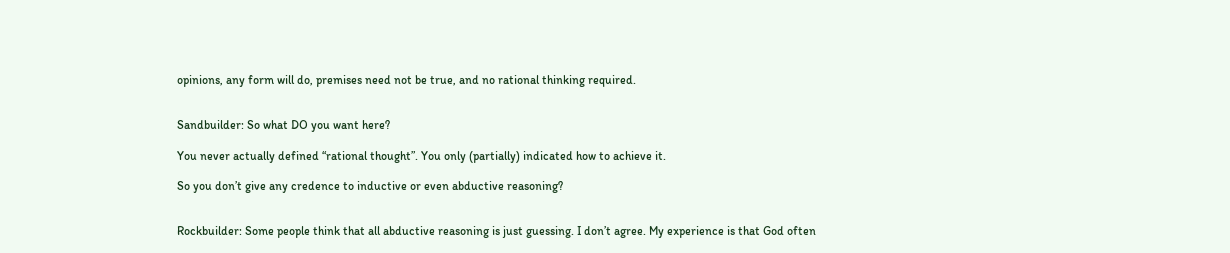opinions, any form will do, premises need not be true, and no rational thinking required.


Sandbuilder: So what DO you want here?

You never actually defined “rational thought”. You only (partially) indicated how to achieve it.

So you don’t give any credence to inductive or even abductive reasoning?


Rockbuilder: Some people think that all abductive reasoning is just guessing. I don’t agree. My experience is that God often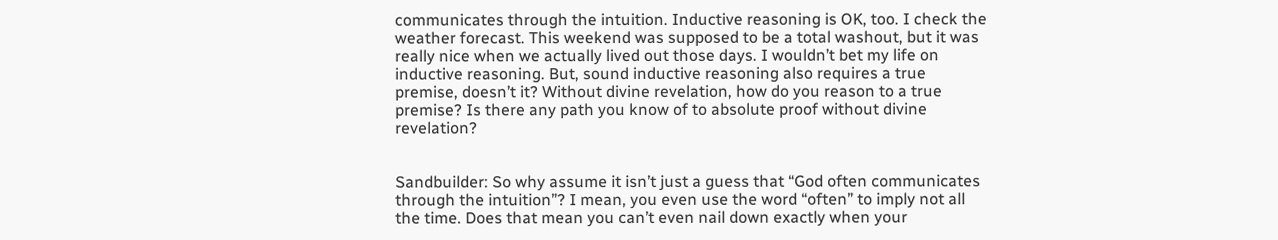communicates through the intuition. Inductive reasoning is OK, too. I check the weather forecast. This weekend was supposed to be a total washout, but it was really nice when we actually lived out those days. I wouldn’t bet my life on inductive reasoning. But, sound inductive reasoning also requires a true premise, doesn’t it? Without divine revelation, how do you reason to a true premise? Is there any path you know of to absolute proof without divine revelation?


Sandbuilder: So why assume it isn’t just a guess that “God often communicates through the intuition”? I mean, you even use the word “often” to imply not all the time. Does that mean you can’t even nail down exactly when your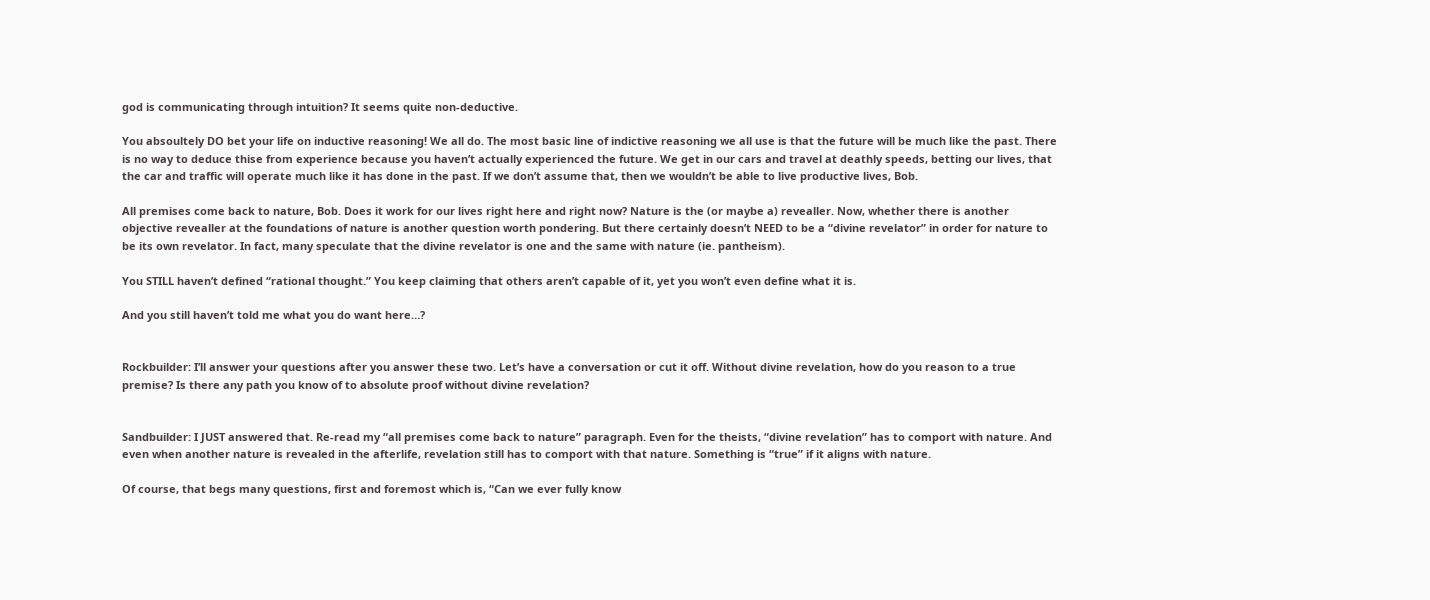god is communicating through intuition? It seems quite non-deductive.

You absoultely DO bet your life on inductive reasoning! We all do. The most basic line of indictive reasoning we all use is that the future will be much like the past. There is no way to deduce thise from experience because you haven’t actually experienced the future. We get in our cars and travel at deathly speeds, betting our lives, that the car and traffic will operate much like it has done in the past. If we don’t assume that, then we wouldn’t be able to live productive lives, Bob.

All premises come back to nature, Bob. Does it work for our lives right here and right now? Nature is the (or maybe a) revealler. Now, whether there is another objective revealler at the foundations of nature is another question worth pondering. But there certainly doesn’t NEED to be a “divine revelator” in order for nature to be its own revelator. In fact, many speculate that the divine revelator is one and the same with nature (ie. pantheism).

You STILL haven’t defined “rational thought.” You keep claiming that others aren’t capable of it, yet you won’t even define what it is.

And you still haven’t told me what you do want here…?


Rockbuilder: I’ll answer your questions after you answer these two. Let’s have a conversation or cut it off. Without divine revelation, how do you reason to a true premise? Is there any path you know of to absolute proof without divine revelation?


Sandbuilder: I JUST answered that. Re-read my “all premises come back to nature” paragraph. Even for the theists, “divine revelation” has to comport with nature. And even when another nature is revealed in the afterlife, revelation still has to comport with that nature. Something is “true” if it aligns with nature.

Of course, that begs many questions, first and foremost which is, “Can we ever fully know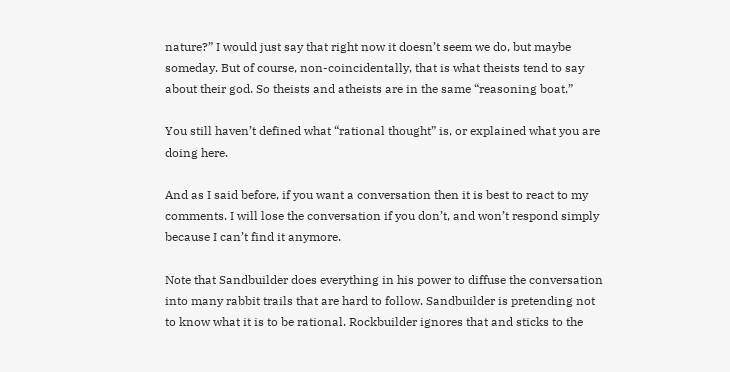nature?” I would just say that right now it doesn’t seem we do, but maybe someday. But of course, non-coincidentally, that is what theists tend to say about their god. So theists and atheists are in the same “reasoning boat.”

You still haven’t defined what “rational thought” is, or explained what you are doing here.

And as I said before, if you want a conversation then it is best to react to my comments. I will lose the conversation if you don’t, and won’t respond simply because I can’t find it anymore.

Note that Sandbuilder does everything in his power to diffuse the conversation into many rabbit trails that are hard to follow. Sandbuilder is pretending not to know what it is to be rational. Rockbuilder ignores that and sticks to the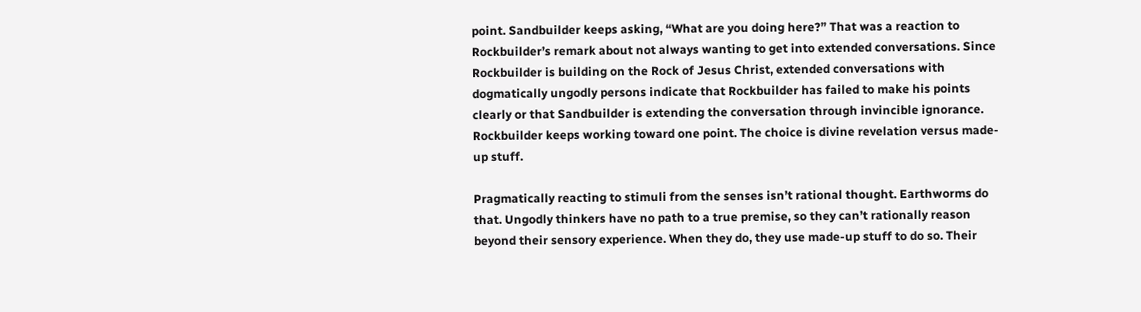point. Sandbuilder keeps asking, “What are you doing here?” That was a reaction to Rockbuilder’s remark about not always wanting to get into extended conversations. Since Rockbuilder is building on the Rock of Jesus Christ, extended conversations with dogmatically ungodly persons indicate that Rockbuilder has failed to make his points clearly or that Sandbuilder is extending the conversation through invincible ignorance. Rockbuilder keeps working toward one point. The choice is divine revelation versus made-up stuff.

Pragmatically reacting to stimuli from the senses isn’t rational thought. Earthworms do that. Ungodly thinkers have no path to a true premise, so they can’t rationally reason beyond their sensory experience. When they do, they use made-up stuff to do so. Their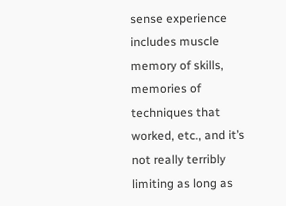sense experience includes muscle memory of skills, memories of techniques that worked, etc., and it’s not really terribly limiting as long as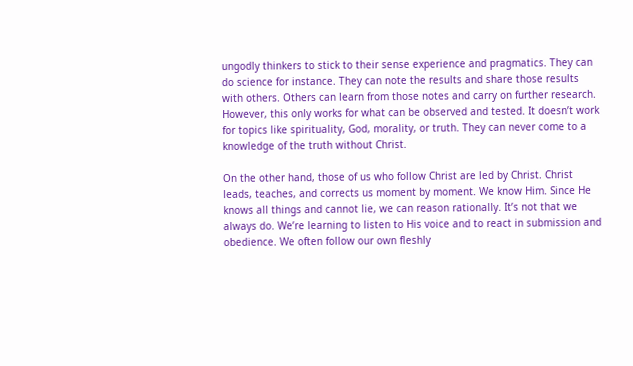ungodly thinkers to stick to their sense experience and pragmatics. They can do science for instance. They can note the results and share those results with others. Others can learn from those notes and carry on further research. However, this only works for what can be observed and tested. It doesn’t work for topics like spirituality, God, morality, or truth. They can never come to a knowledge of the truth without Christ.

On the other hand, those of us who follow Christ are led by Christ. Christ leads, teaches, and corrects us moment by moment. We know Him. Since He knows all things and cannot lie, we can reason rationally. It’s not that we always do. We’re learning to listen to His voice and to react in submission and obedience. We often follow our own fleshly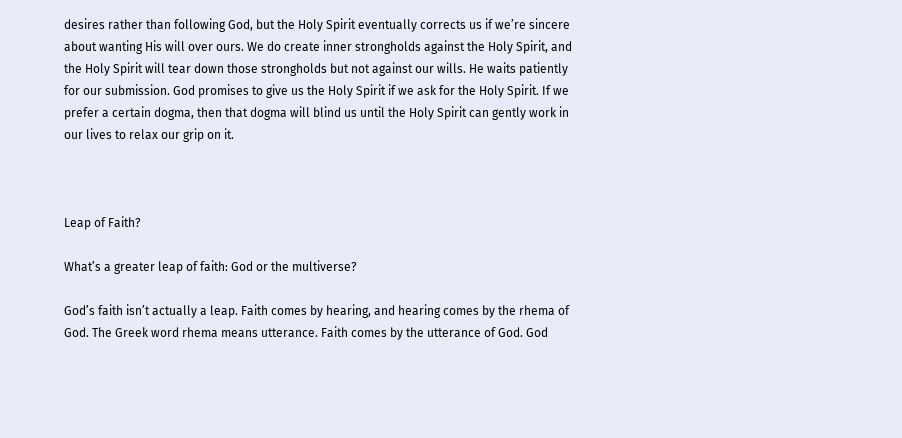desires rather than following God, but the Holy Spirit eventually corrects us if we’re sincere about wanting His will over ours. We do create inner strongholds against the Holy Spirit, and the Holy Spirit will tear down those strongholds but not against our wills. He waits patiently for our submission. God promises to give us the Holy Spirit if we ask for the Holy Spirit. If we prefer a certain dogma, then that dogma will blind us until the Holy Spirit can gently work in our lives to relax our grip on it.



Leap of Faith?

What’s a greater leap of faith: God or the multiverse?

God’s faith isn’t actually a leap. Faith comes by hearing, and hearing comes by the rhema of God. The Greek word rhema means utterance. Faith comes by the utterance of God. God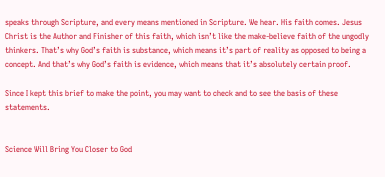speaks through Scripture, and every means mentioned in Scripture. We hear. His faith comes. Jesus Christ is the Author and Finisher of this faith, which isn’t like the make-believe faith of the ungodly thinkers. That’s why God’s faith is substance, which means it’s part of reality as opposed to being a concept. And that’s why God’s faith is evidence, which means that it’s absolutely certain proof.

Since I kept this brief to make the point, you may want to check and to see the basis of these statements.


Science Will Bring You Closer to God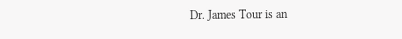Dr. James Tour is an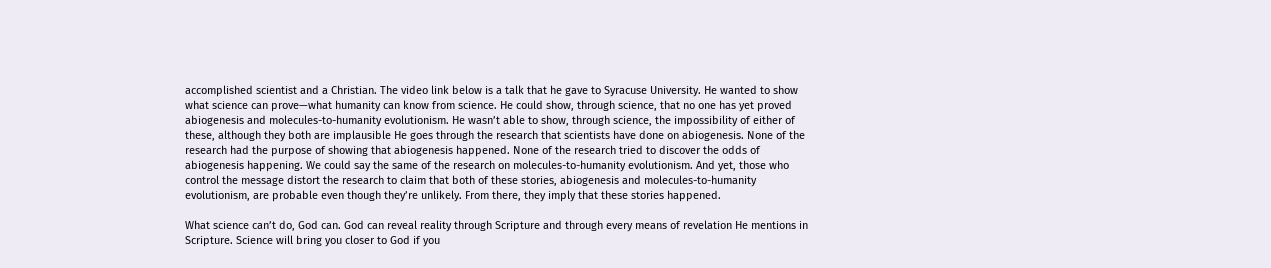accomplished scientist and a Christian. The video link below is a talk that he gave to Syracuse University. He wanted to show what science can prove—what humanity can know from science. He could show, through science, that no one has yet proved abiogenesis and molecules-to-humanity evolutionism. He wasn’t able to show, through science, the impossibility of either of these, although they both are implausible He goes through the research that scientists have done on abiogenesis. None of the research had the purpose of showing that abiogenesis happened. None of the research tried to discover the odds of abiogenesis happening. We could say the same of the research on molecules-to-humanity evolutionism. And yet, those who control the message distort the research to claim that both of these stories, abiogenesis and molecules-to-humanity evolutionism, are probable even though they’re unlikely. From there, they imply that these stories happened.

What science can’t do, God can. God can reveal reality through Scripture and through every means of revelation He mentions in Scripture. Science will bring you closer to God if you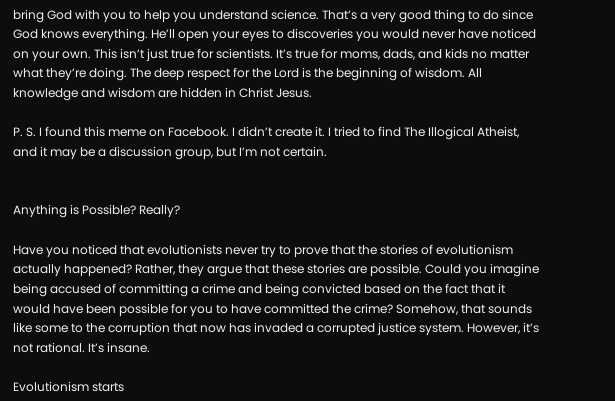bring God with you to help you understand science. That’s a very good thing to do since God knows everything. He’ll open your eyes to discoveries you would never have noticed on your own. This isn’t just true for scientists. It’s true for moms, dads, and kids no matter what they’re doing. The deep respect for the Lord is the beginning of wisdom. All knowledge and wisdom are hidden in Christ Jesus.

P. S. I found this meme on Facebook. I didn’t create it. I tried to find The Illogical Atheist, and it may be a discussion group, but I’m not certain.


Anything is Possible? Really?

Have you noticed that evolutionists never try to prove that the stories of evolutionism actually happened? Rather, they argue that these stories are possible. Could you imagine being accused of committing a crime and being convicted based on the fact that it would have been possible for you to have committed the crime? Somehow, that sounds like some to the corruption that now has invaded a corrupted justice system. However, it’s not rational. It’s insane.

Evolutionism starts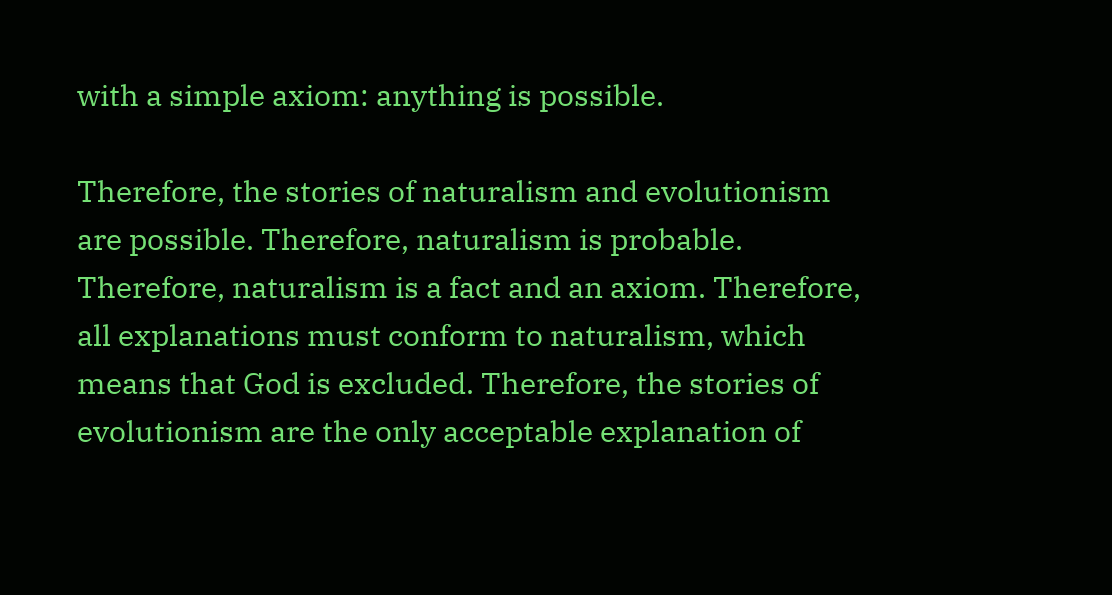with a simple axiom: anything is possible.

Therefore, the stories of naturalism and evolutionism are possible. Therefore, naturalism is probable. Therefore, naturalism is a fact and an axiom. Therefore, all explanations must conform to naturalism, which means that God is excluded. Therefore, the stories of evolutionism are the only acceptable explanation of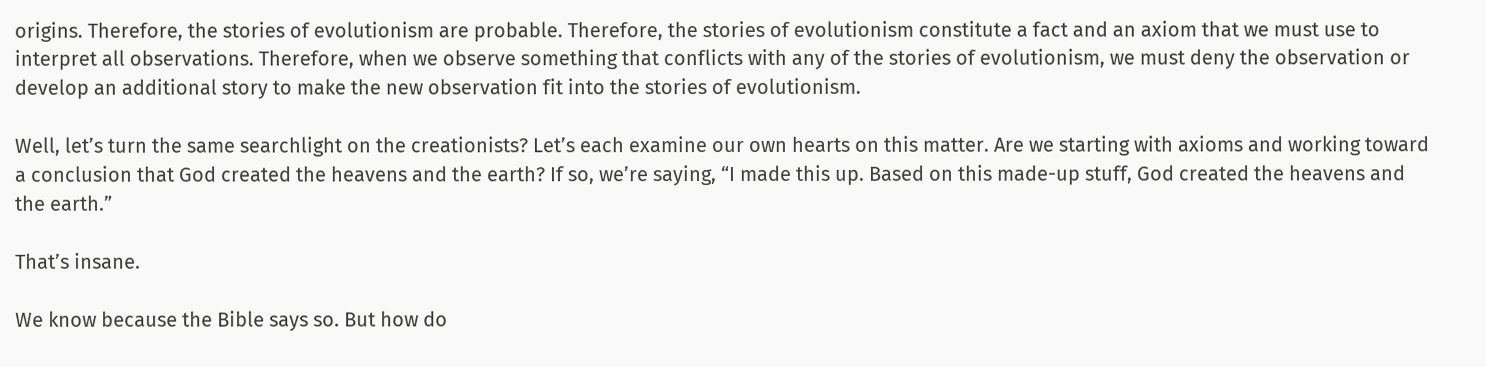origins. Therefore, the stories of evolutionism are probable. Therefore, the stories of evolutionism constitute a fact and an axiom that we must use to interpret all observations. Therefore, when we observe something that conflicts with any of the stories of evolutionism, we must deny the observation or develop an additional story to make the new observation fit into the stories of evolutionism.

Well, let’s turn the same searchlight on the creationists? Let’s each examine our own hearts on this matter. Are we starting with axioms and working toward a conclusion that God created the heavens and the earth? If so, we’re saying, “I made this up. Based on this made-up stuff, God created the heavens and the earth.”

That’s insane.

We know because the Bible says so. But how do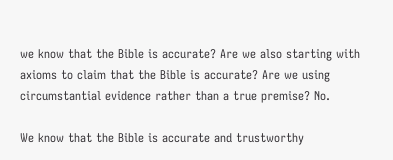we know that the Bible is accurate? Are we also starting with axioms to claim that the Bible is accurate? Are we using circumstantial evidence rather than a true premise? No.

We know that the Bible is accurate and trustworthy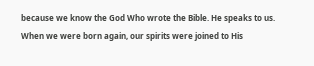because we know the God Who wrote the Bible. He speaks to us. When we were born again, our spirits were joined to His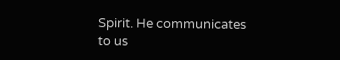Spirit. He communicates to us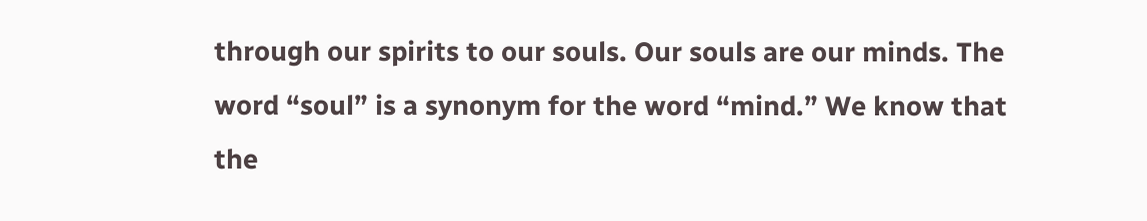through our spirits to our souls. Our souls are our minds. The word “soul” is a synonym for the word “mind.” We know that the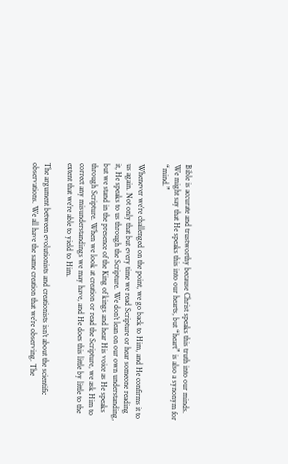Bible is accurate and trustworthy because Christ speaks this truth into our minds. We might say that He speaks this into our hearts, but “heart” is also a synonym for “mind.”

Whenever we’re challenged on the point, we go back to Him, and He confirms it to us again. Not only that but every time we read Scripture or hear someone reading it, He speaks to us through the Scripture. We don’t lean on our own understanding, but we stand in the presence of the King of kings and hear His voice as He speaks through Scripture. When we look at creation or read the Scripture, we ask Him to correct any misunderstandings we may have, and He does this little by little to the extent that we’re able to yield to Him.

The argument between evolutionists and creationists isn’t about the scientific observations. We all have the same creation that we’re observing. The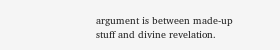argument is between made-up stuff and divine revelation.